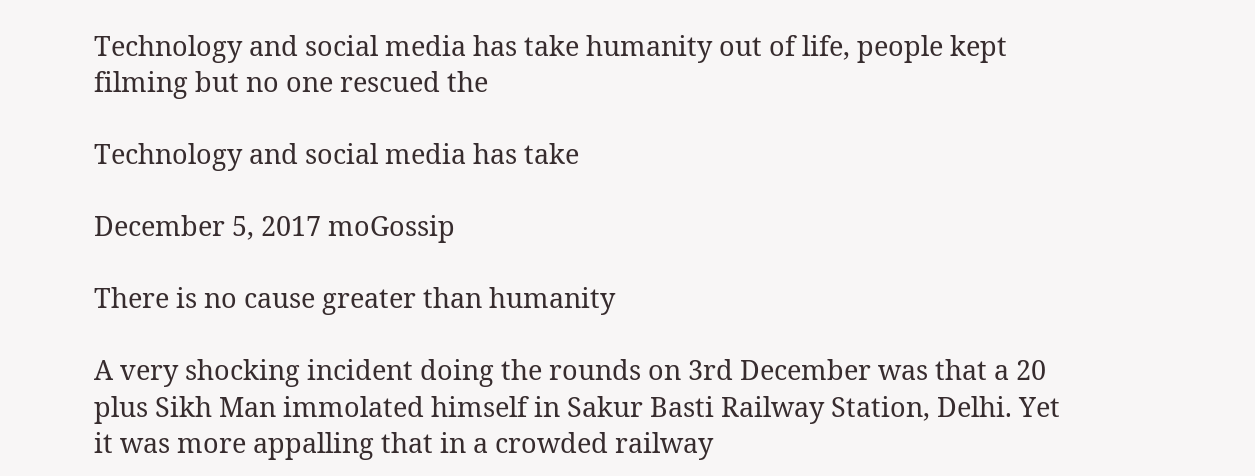Technology and social media has take humanity out of life, people kept filming but no one rescued the

Technology and social media has take

December 5, 2017 moGossip

There is no cause greater than humanity

A very shocking incident doing the rounds on 3rd December was that a 20 plus Sikh Man immolated himself in Sakur Basti Railway Station, Delhi. Yet it was more appalling that in a crowded railway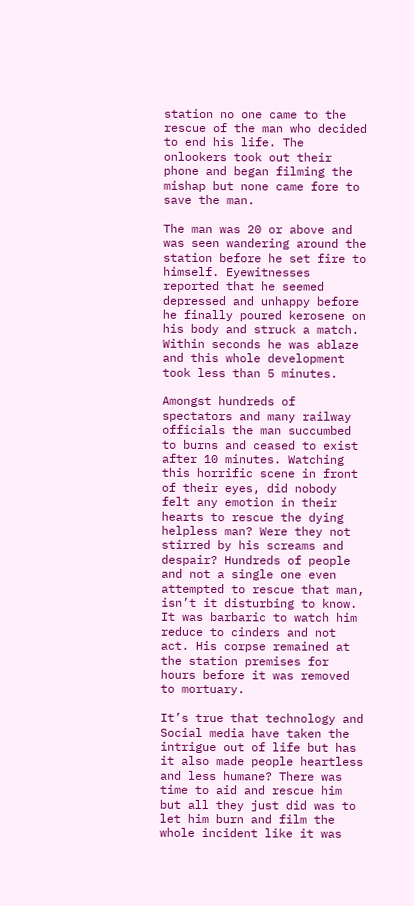station no one came to the rescue of the man who decided to end his life. The onlookers took out their phone and began filming the mishap but none came fore to save the man.

The man was 20 or above and was seen wandering around the station before he set fire to himself. Eyewitnesses reported that he seemed depressed and unhappy before he finally poured kerosene on his body and struck a match. Within seconds he was ablaze and this whole development took less than 5 minutes.

Amongst hundreds of spectators and many railway officials the man succumbed to burns and ceased to exist after 10 minutes. Watching this horrific scene in front of their eyes, did nobody felt any emotion in their hearts to rescue the dying helpless man? Were they not stirred by his screams and despair? Hundreds of people and not a single one even attempted to rescue that man, isn’t it disturbing to know. It was barbaric to watch him reduce to cinders and not act. His corpse remained at the station premises for hours before it was removed to mortuary.

It’s true that technology and Social media have taken the intrigue out of life but has it also made people heartless and less humane? There was time to aid and rescue him but all they just did was to let him burn and film the whole incident like it was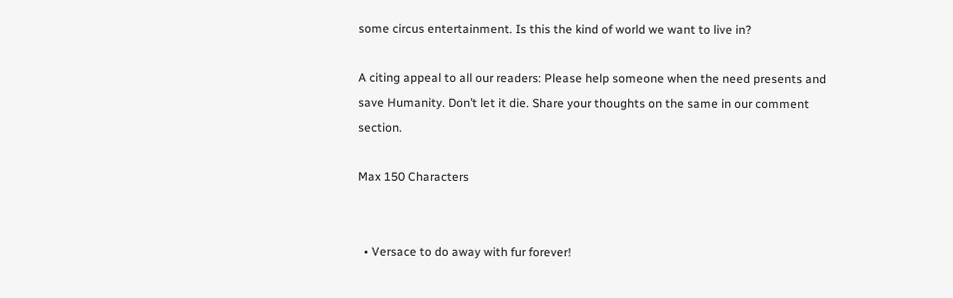some circus entertainment. Is this the kind of world we want to live in?

A citing appeal to all our readers: Please help someone when the need presents and save Humanity. Don’t let it die. Share your thoughts on the same in our comment section.

Max 150 Characters


  • Versace to do away with fur forever!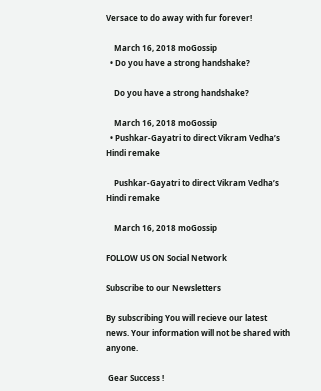Versace to do away with fur forever!

    March 16, 2018 moGossip
  • Do you have a strong handshake?

    Do you have a strong handshake?

    March 16, 2018 moGossip
  • Pushkar-Gayatri to direct Vikram Vedha’s Hindi remake

    Pushkar-Gayatri to direct Vikram Vedha’s Hindi remake

    March 16, 2018 moGossip

FOLLOW US ON Social Network

Subscribe to our Newsletters

By subscribing You will recieve our latest news. Your information will not be shared with anyone.

 Gear Success !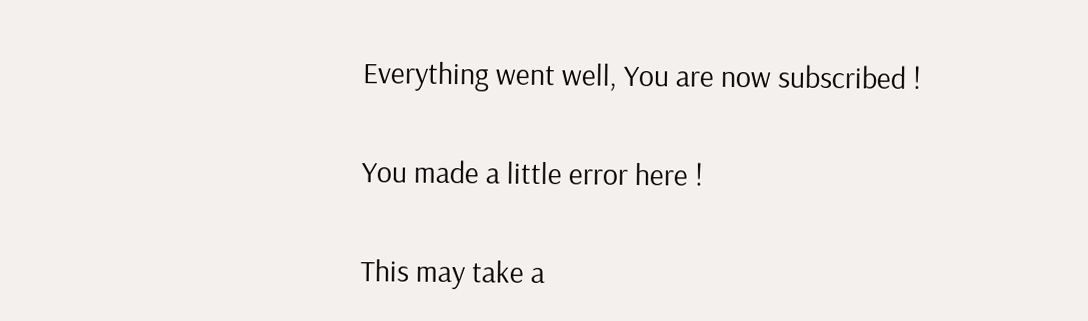Everything went well, You are now subscribed !


You made a little error here !


This may take a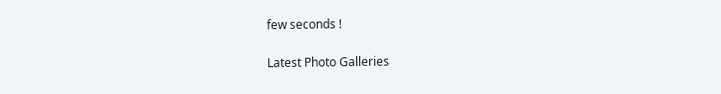few seconds !

Latest Photo Galleries